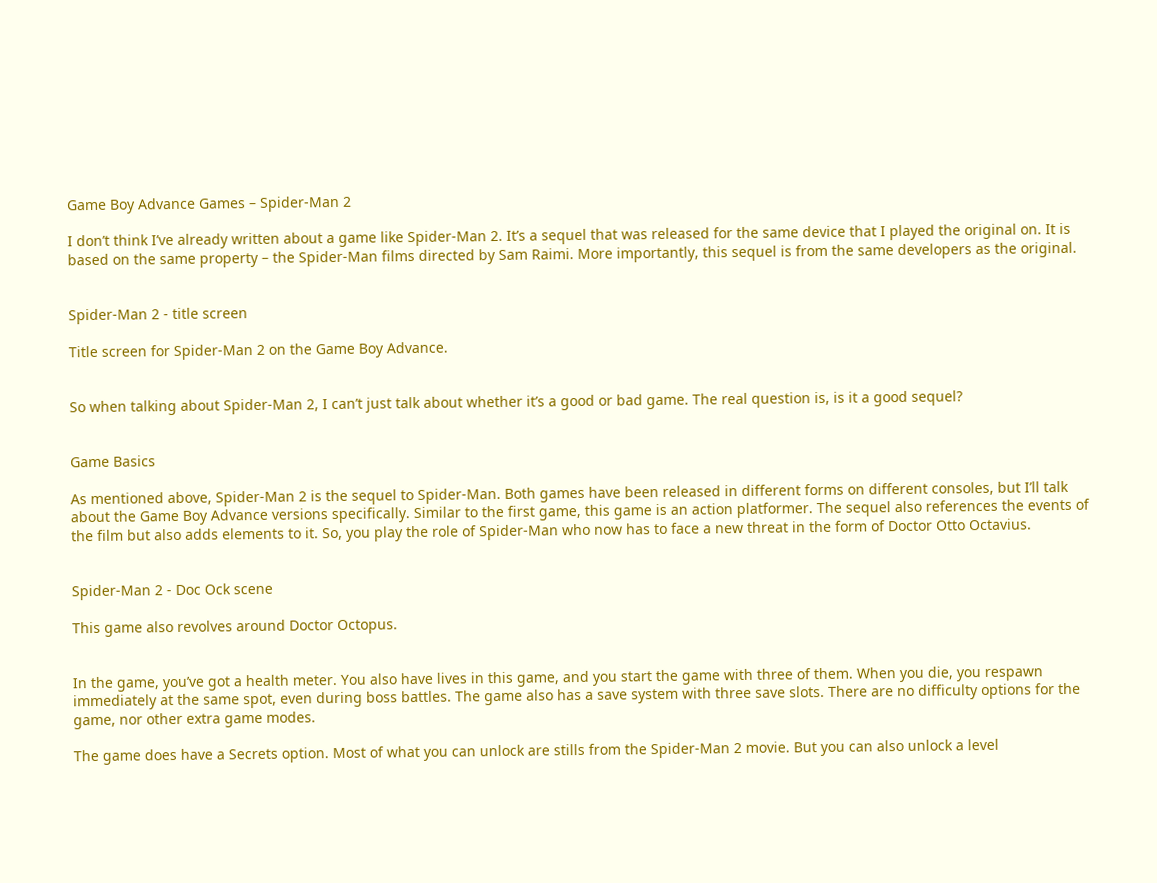Game Boy Advance Games – Spider-Man 2

I don’t think I’ve already written about a game like Spider-Man 2. It’s a sequel that was released for the same device that I played the original on. It is based on the same property – the Spider-Man films directed by Sam Raimi. More importantly, this sequel is from the same developers as the original.


Spider-Man 2 - title screen

Title screen for Spider-Man 2 on the Game Boy Advance.


So when talking about Spider-Man 2, I can’t just talk about whether it’s a good or bad game. The real question is, is it a good sequel?


Game Basics

As mentioned above, Spider-Man 2 is the sequel to Spider-Man. Both games have been released in different forms on different consoles, but I’ll talk about the Game Boy Advance versions specifically. Similar to the first game, this game is an action platformer. The sequel also references the events of the film but also adds elements to it. So, you play the role of Spider-Man who now has to face a new threat in the form of Doctor Otto Octavius.


Spider-Man 2 - Doc Ock scene

This game also revolves around Doctor Octopus.


In the game, you’ve got a health meter. You also have lives in this game, and you start the game with three of them. When you die, you respawn immediately at the same spot, even during boss battles. The game also has a save system with three save slots. There are no difficulty options for the game, nor other extra game modes.

The game does have a Secrets option. Most of what you can unlock are stills from the Spider-Man 2 movie. But you can also unlock a level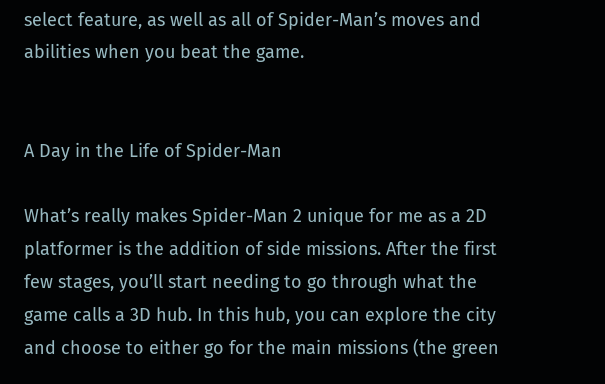select feature, as well as all of Spider-Man’s moves and abilities when you beat the game.


A Day in the Life of Spider-Man

What’s really makes Spider-Man 2 unique for me as a 2D platformer is the addition of side missions. After the first few stages, you’ll start needing to go through what the game calls a 3D hub. In this hub, you can explore the city and choose to either go for the main missions (the green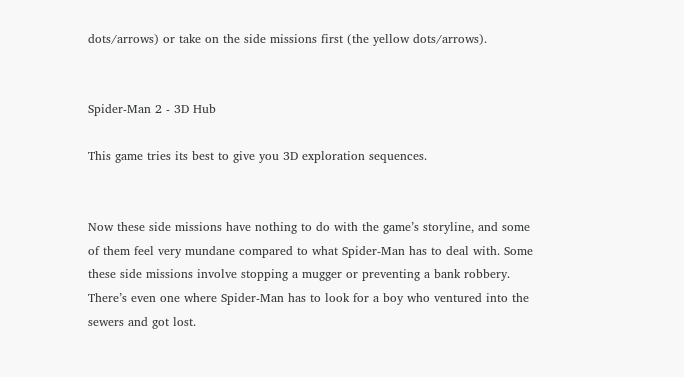dots/arrows) or take on the side missions first (the yellow dots/arrows).


Spider-Man 2 - 3D Hub

This game tries its best to give you 3D exploration sequences.


Now these side missions have nothing to do with the game’s storyline, and some of them feel very mundane compared to what Spider-Man has to deal with. Some these side missions involve stopping a mugger or preventing a bank robbery. There’s even one where Spider-Man has to look for a boy who ventured into the sewers and got lost.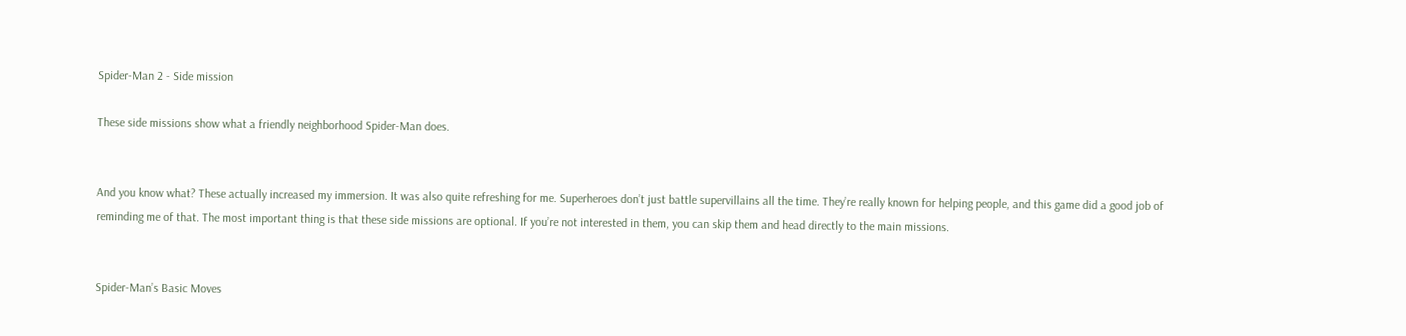Spider-Man 2 - Side mission

These side missions show what a friendly neighborhood Spider-Man does.


And you know what? These actually increased my immersion. It was also quite refreshing for me. Superheroes don’t just battle supervillains all the time. They’re really known for helping people, and this game did a good job of reminding me of that. The most important thing is that these side missions are optional. If you’re not interested in them, you can skip them and head directly to the main missions.


Spider-Man’s Basic Moves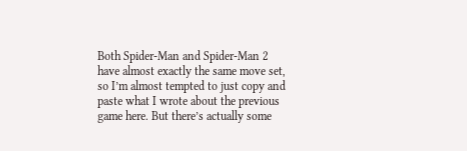Both Spider-Man and Spider-Man 2 have almost exactly the same move set, so I’m almost tempted to just copy and paste what I wrote about the previous game here. But there’s actually some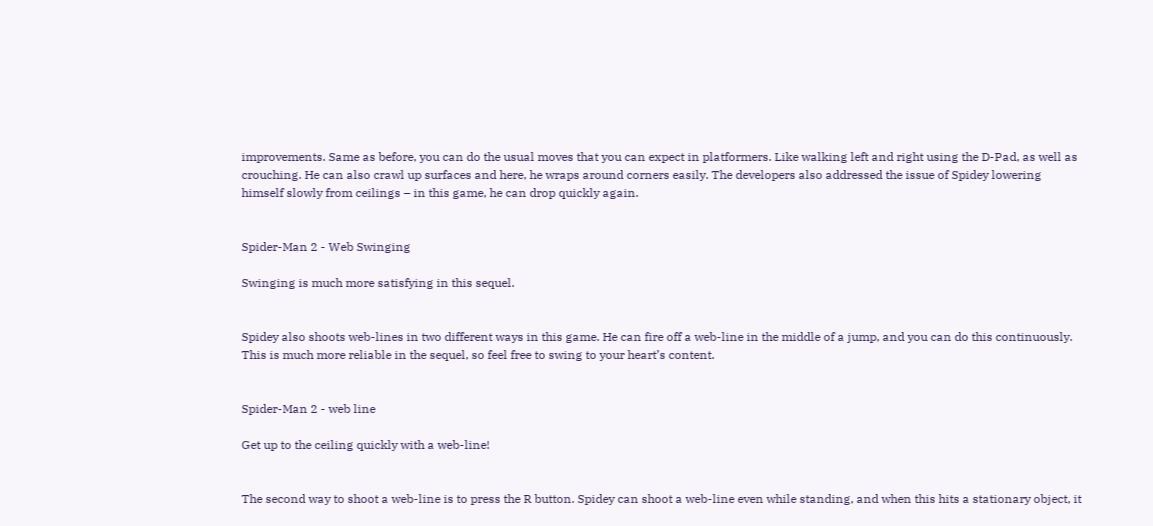improvements. Same as before, you can do the usual moves that you can expect in platformers. Like walking left and right using the D-Pad, as well as crouching. He can also crawl up surfaces and here, he wraps around corners easily. The developers also addressed the issue of Spidey lowering himself slowly from ceilings – in this game, he can drop quickly again.


Spider-Man 2 - Web Swinging

Swinging is much more satisfying in this sequel.


Spidey also shoots web-lines in two different ways in this game. He can fire off a web-line in the middle of a jump, and you can do this continuously. This is much more reliable in the sequel, so feel free to swing to your heart’s content.


Spider-Man 2 - web line

Get up to the ceiling quickly with a web-line!


The second way to shoot a web-line is to press the R button. Spidey can shoot a web-line even while standing, and when this hits a stationary object, it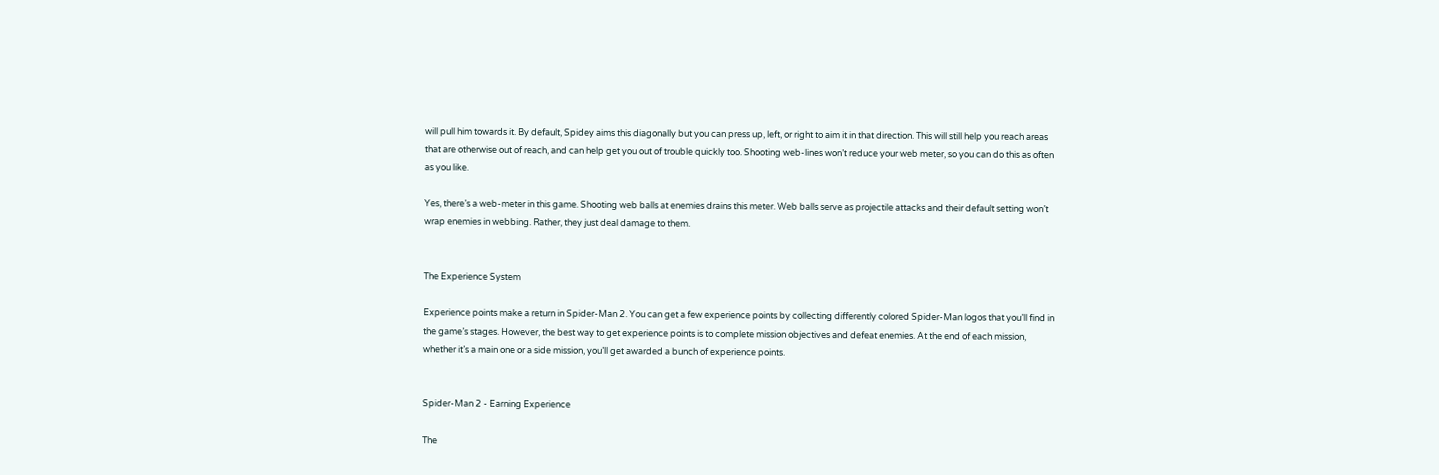will pull him towards it. By default, Spidey aims this diagonally but you can press up, left, or right to aim it in that direction. This will still help you reach areas that are otherwise out of reach, and can help get you out of trouble quickly too. Shooting web-lines won’t reduce your web meter, so you can do this as often as you like.

Yes, there’s a web-meter in this game. Shooting web balls at enemies drains this meter. Web balls serve as projectile attacks and their default setting won’t wrap enemies in webbing. Rather, they just deal damage to them.


The Experience System

Experience points make a return in Spider-Man 2. You can get a few experience points by collecting differently colored Spider-Man logos that you’ll find in the game’s stages. However, the best way to get experience points is to complete mission objectives and defeat enemies. At the end of each mission, whether it’s a main one or a side mission, you’ll get awarded a bunch of experience points.


Spider-Man 2 - Earning Experience

The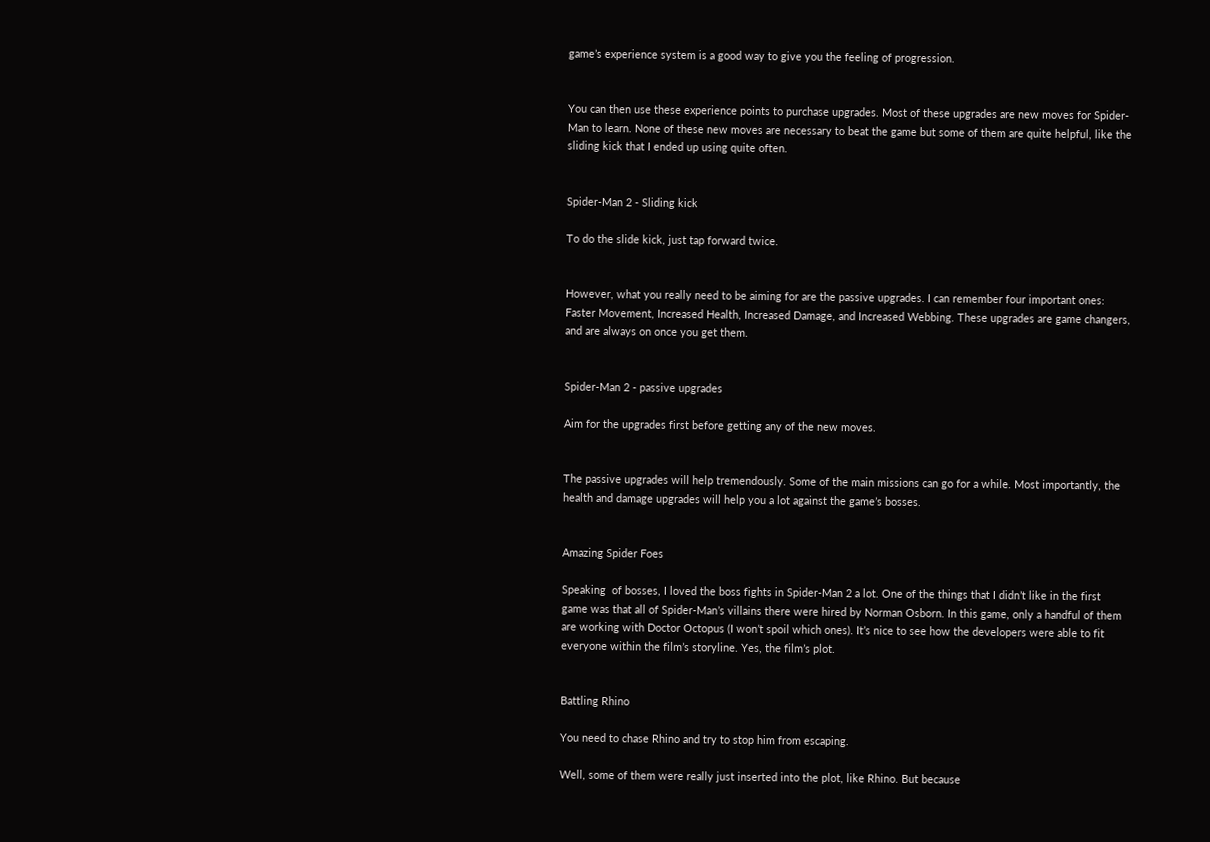game’s experience system is a good way to give you the feeling of progression.


You can then use these experience points to purchase upgrades. Most of these upgrades are new moves for Spider-Man to learn. None of these new moves are necessary to beat the game but some of them are quite helpful, like the sliding kick that I ended up using quite often.


Spider-Man 2 - Sliding kick

To do the slide kick, just tap forward twice.


However, what you really need to be aiming for are the passive upgrades. I can remember four important ones: Faster Movement, Increased Health, Increased Damage, and Increased Webbing. These upgrades are game changers, and are always on once you get them.


Spider-Man 2 - passive upgrades

Aim for the upgrades first before getting any of the new moves.


The passive upgrades will help tremendously. Some of the main missions can go for a while. Most importantly, the health and damage upgrades will help you a lot against the game’s bosses.


Amazing Spider Foes

Speaking  of bosses, I loved the boss fights in Spider-Man 2 a lot. One of the things that I didn’t like in the first game was that all of Spider-Man’s villains there were hired by Norman Osborn. In this game, only a handful of them are working with Doctor Octopus (I won’t spoil which ones). It’s nice to see how the developers were able to fit everyone within the film’s storyline. Yes, the film’s plot.


Battling Rhino

You need to chase Rhino and try to stop him from escaping.

Well, some of them were really just inserted into the plot, like Rhino. But because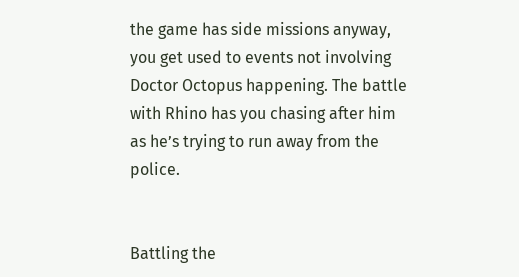the game has side missions anyway, you get used to events not involving Doctor Octopus happening. The battle with Rhino has you chasing after him as he’s trying to run away from the police.


Battling the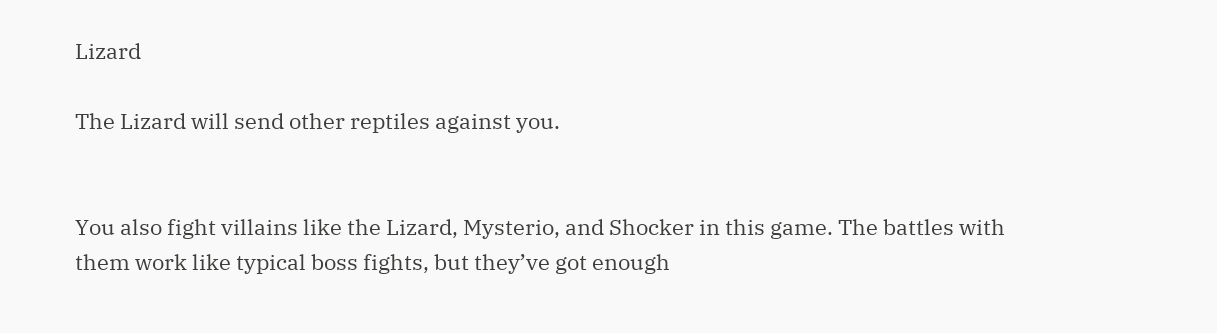Lizard

The Lizard will send other reptiles against you.


You also fight villains like the Lizard, Mysterio, and Shocker in this game. The battles with them work like typical boss fights, but they’ve got enough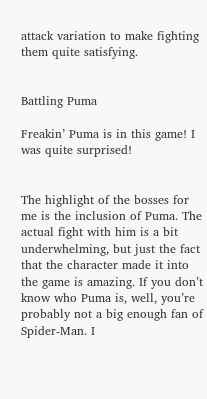attack variation to make fighting them quite satisfying.


Battling Puma

Freakin’ Puma is in this game! I was quite surprised!


The highlight of the bosses for me is the inclusion of Puma. The actual fight with him is a bit underwhelming, but just the fact that the character made it into the game is amazing. If you don’t know who Puma is, well, you’re probably not a big enough fan of Spider-Man. I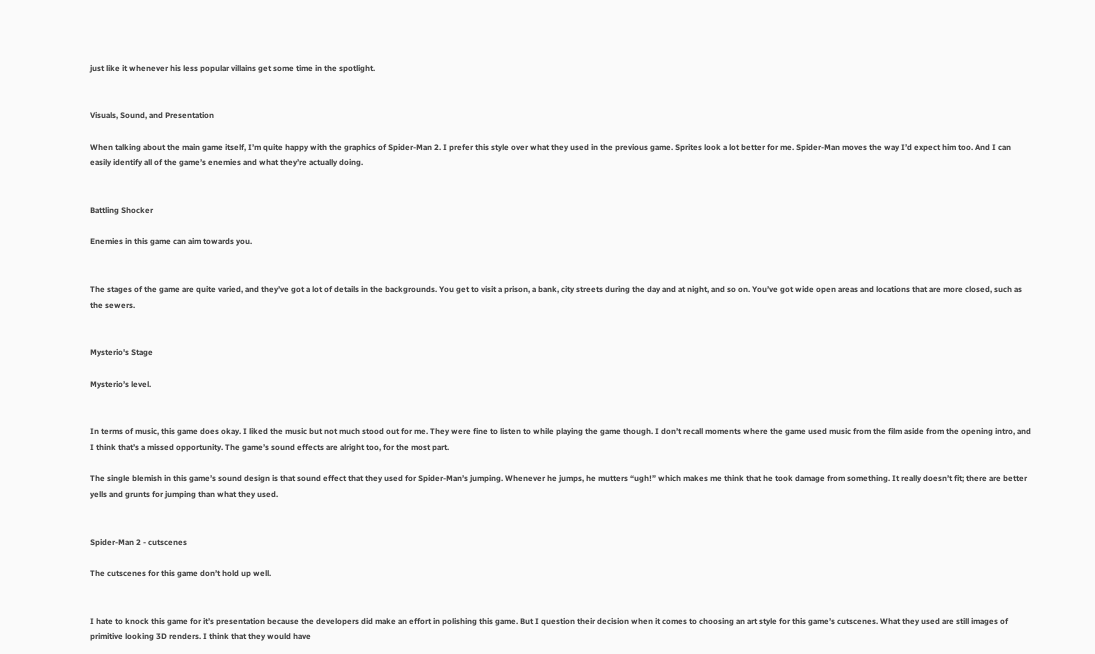just like it whenever his less popular villains get some time in the spotlight.


Visuals, Sound, and Presentation

When talking about the main game itself, I’m quite happy with the graphics of Spider-Man 2. I prefer this style over what they used in the previous game. Sprites look a lot better for me. Spider-Man moves the way I’d expect him too. And I can easily identify all of the game’s enemies and what they’re actually doing.


Battling Shocker

Enemies in this game can aim towards you.


The stages of the game are quite varied, and they’ve got a lot of details in the backgrounds. You get to visit a prison, a bank, city streets during the day and at night, and so on. You’ve got wide open areas and locations that are more closed, such as the sewers.


Mysterio's Stage

Mysterio’s level.


In terms of music, this game does okay. I liked the music but not much stood out for me. They were fine to listen to while playing the game though. I don’t recall moments where the game used music from the film aside from the opening intro, and I think that’s a missed opportunity. The game’s sound effects are alright too, for the most part.

The single blemish in this game’s sound design is that sound effect that they used for Spider-Man’s jumping. Whenever he jumps, he mutters “ugh!” which makes me think that he took damage from something. It really doesn’t fit; there are better yells and grunts for jumping than what they used.


Spider-Man 2 - cutscenes

The cutscenes for this game don’t hold up well.


I hate to knock this game for it’s presentation because the developers did make an effort in polishing this game. But I question their decision when it comes to choosing an art style for this game’s cutscenes. What they used are still images of primitive looking 3D renders. I think that they would have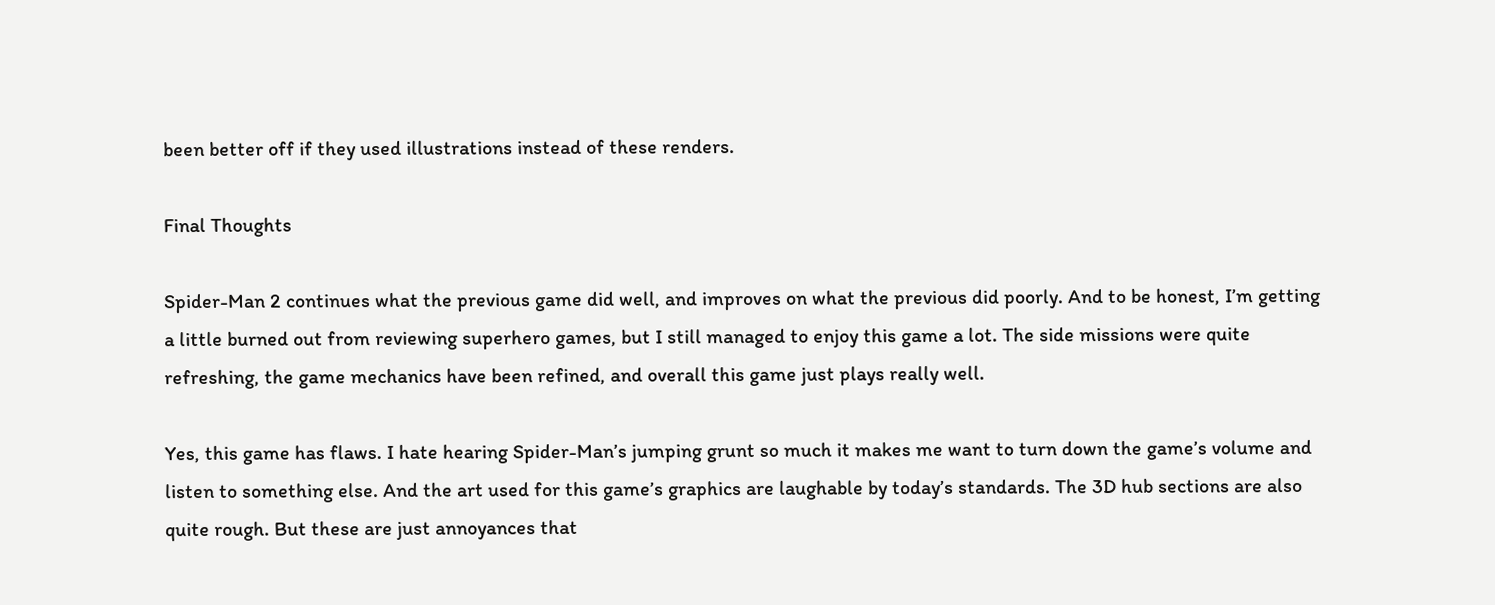been better off if they used illustrations instead of these renders.

Final Thoughts

Spider-Man 2 continues what the previous game did well, and improves on what the previous did poorly. And to be honest, I’m getting a little burned out from reviewing superhero games, but I still managed to enjoy this game a lot. The side missions were quite refreshing, the game mechanics have been refined, and overall this game just plays really well.

Yes, this game has flaws. I hate hearing Spider-Man’s jumping grunt so much it makes me want to turn down the game’s volume and listen to something else. And the art used for this game’s graphics are laughable by today’s standards. The 3D hub sections are also quite rough. But these are just annoyances that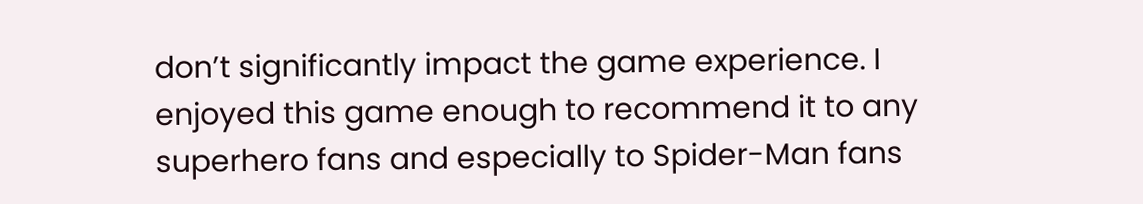don’t significantly impact the game experience. I enjoyed this game enough to recommend it to any superhero fans and especially to Spider-Man fans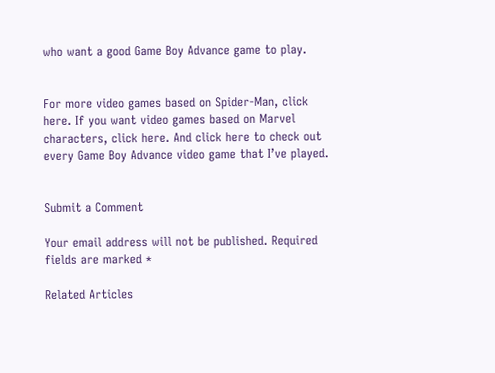who want a good Game Boy Advance game to play.


For more video games based on Spider-Man, click here. If you want video games based on Marvel characters, click here. And click here to check out every Game Boy Advance video game that I’ve played.


Submit a Comment

Your email address will not be published. Required fields are marked *

Related Articles